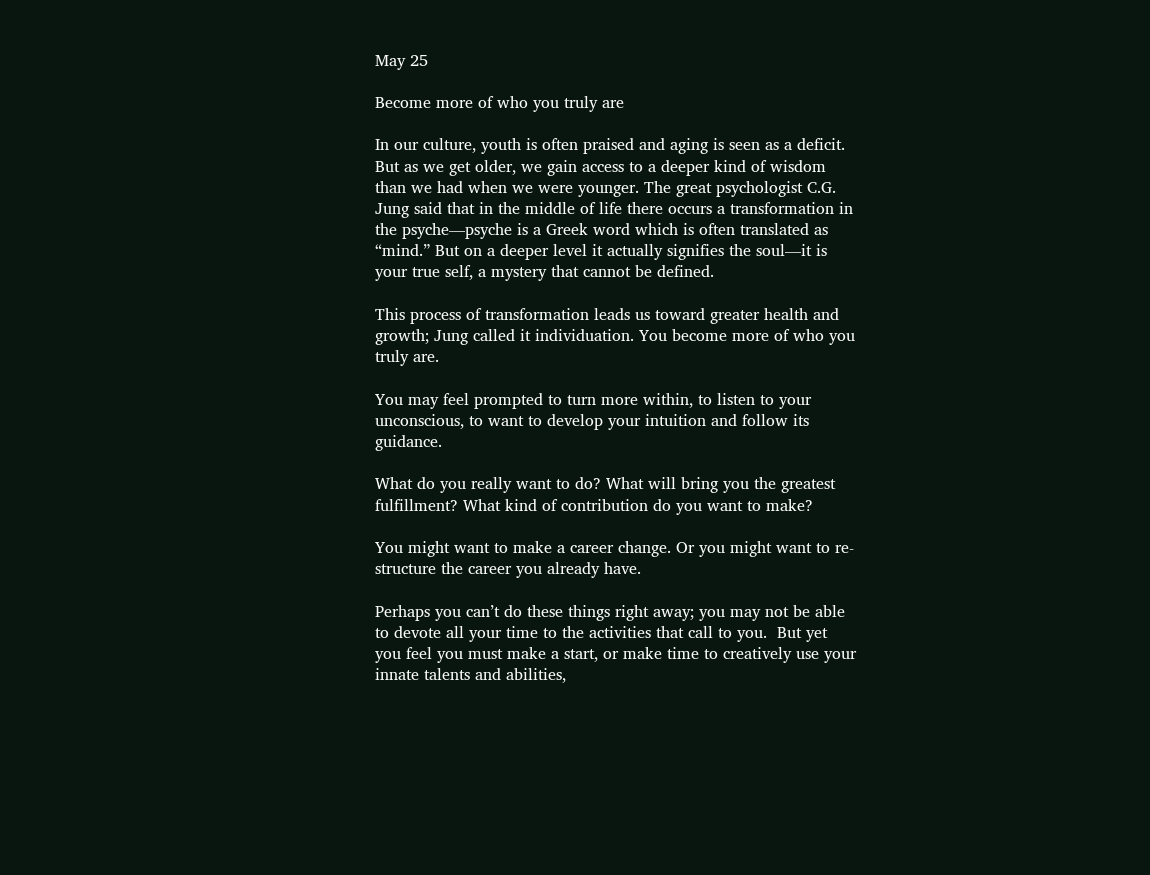May 25

Become more of who you truly are

In our culture, youth is often praised and aging is seen as a deficit. But as we get older, we gain access to a deeper kind of wisdom than we had when we were younger. The great psychologist C.G. Jung said that in the middle of life there occurs a transformation in the psyche—psyche is a Greek word which is often translated as “mind.” But on a deeper level it actually signifies the soul—it is your true self, a mystery that cannot be defined.

This process of transformation leads us toward greater health and growth; Jung called it individuation. You become more of who you truly are.

You may feel prompted to turn more within, to listen to your unconscious, to want to develop your intuition and follow its guidance.

What do you really want to do? What will bring you the greatest fulfillment? What kind of contribution do you want to make?

You might want to make a career change. Or you might want to re-structure the career you already have.

Perhaps you can’t do these things right away; you may not be able to devote all your time to the activities that call to you.  But yet you feel you must make a start, or make time to creatively use your innate talents and abilities,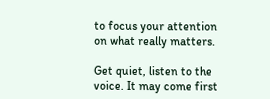to focus your attention on what really matters.

Get quiet, listen to the voice. It may come first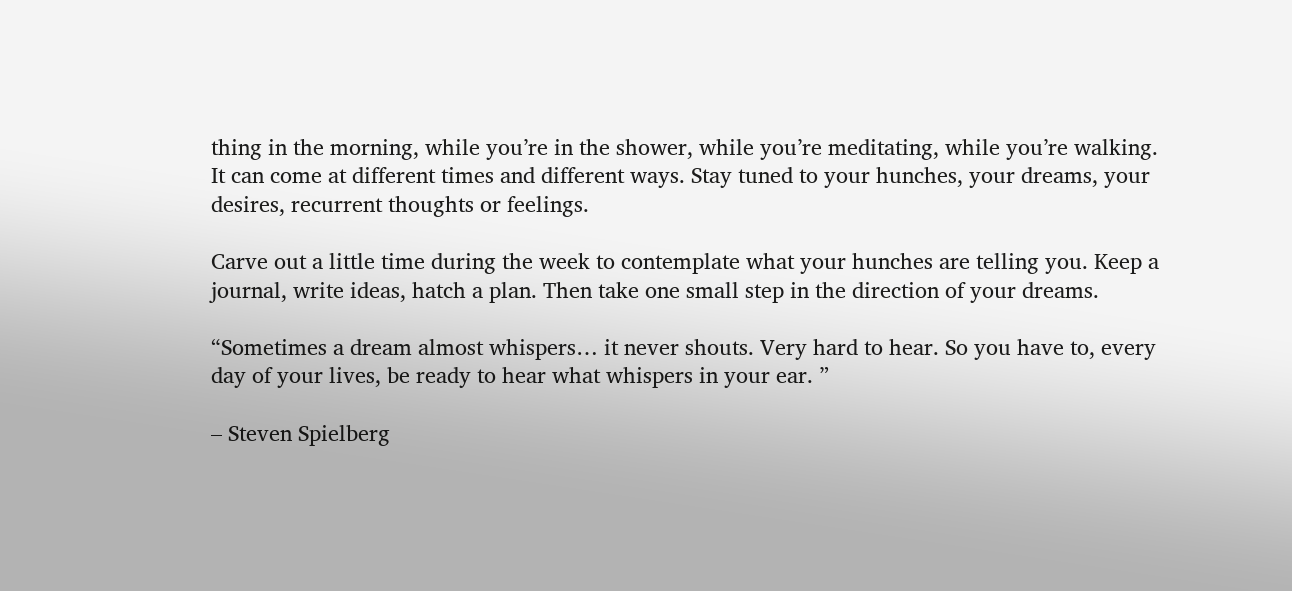thing in the morning, while you’re in the shower, while you’re meditating, while you’re walking. It can come at different times and different ways. Stay tuned to your hunches, your dreams, your desires, recurrent thoughts or feelings.

Carve out a little time during the week to contemplate what your hunches are telling you. Keep a journal, write ideas, hatch a plan. Then take one small step in the direction of your dreams.

“Sometimes a dream almost whispers… it never shouts. Very hard to hear. So you have to, every day of your lives, be ready to hear what whispers in your ear. ”

– Steven Spielberg